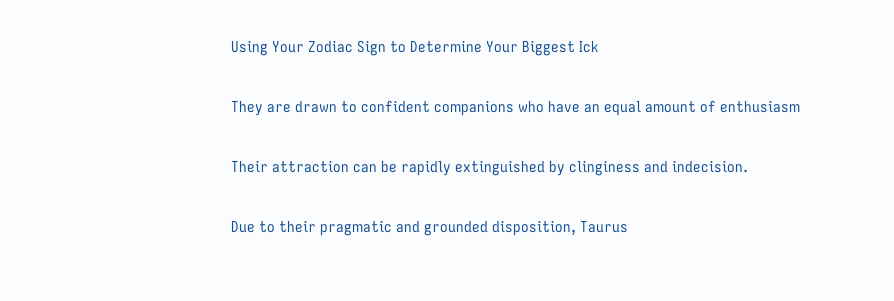Using Your Zodiac Sign to Determine Your Biggest Ick

They are drawn to confident companions who have an equal amount of enthusiasm

Their attraction can be rapidly extinguished by clinginess and indecision.

Due to their pragmatic and grounded disposition, Taurus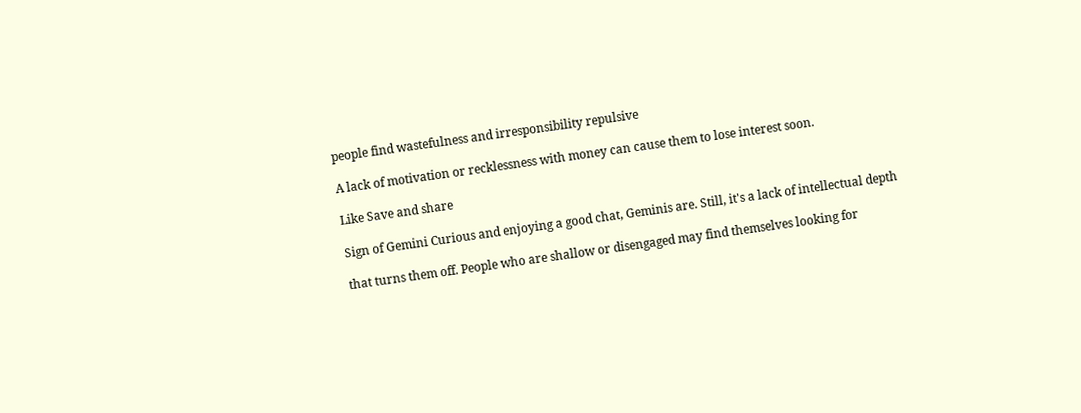people find wastefulness and irresponsibility repulsive

A lack of motivation or recklessness with money can cause them to lose interest soon.

Like Save and share

Sign of Gemini Curious and enjoying a good chat, Geminis are. Still, it's a lack of intellectual depth

that turns them off. People who are shallow or disengaged may find themselves looking for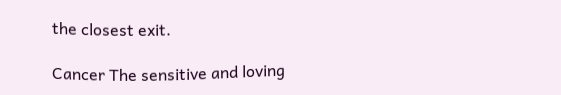the closest exit.

Cancer The sensitive and loving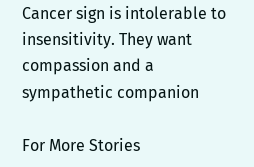Cancer sign is intolerable to insensitivity. They want compassion and a sympathetic companion

For More Stories